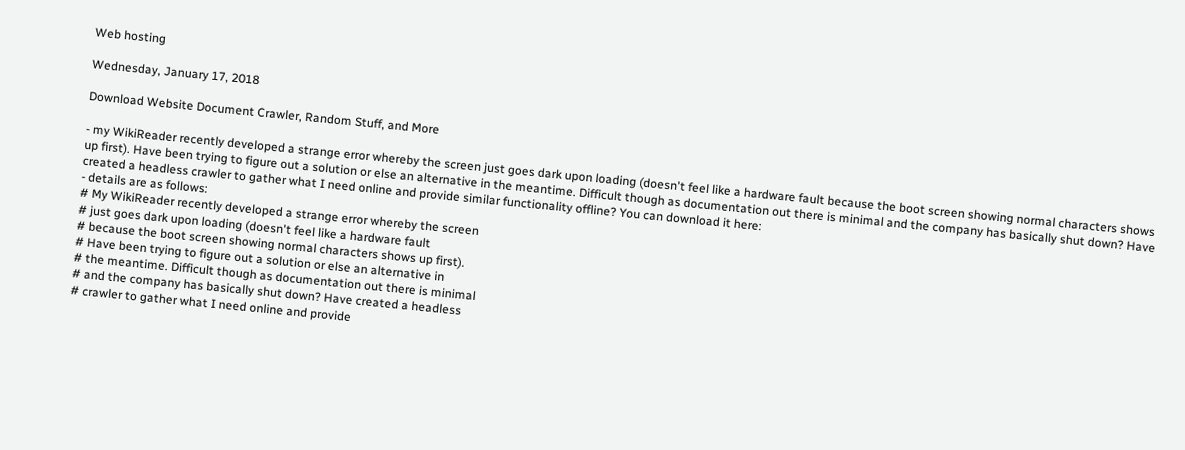Web hosting

Wednesday, January 17, 2018

Download Website Document Crawler, Random Stuff, and More

- my WikiReader recently developed a strange error whereby the screen just goes dark upon loading (doesn't feel like a hardware fault because the boot screen showing normal characters shows up first). Have been trying to figure out a solution or else an alternative in the meantime. Difficult though as documentation out there is minimal and the company has basically shut down? Have created a headless crawler to gather what I need online and provide similar functionality offline? You can download it here:
- details are as follows:
# My WikiReader recently developed a strange error whereby the screen
# just goes dark upon loading (doesn't feel like a hardware fault
# because the boot screen showing normal characters shows up first).
# Have been trying to figure out a solution or else an alternative in
# the meantime. Difficult though as documentation out there is minimal
# and the company has basically shut down? Have created a headless
# crawler to gather what I need online and provide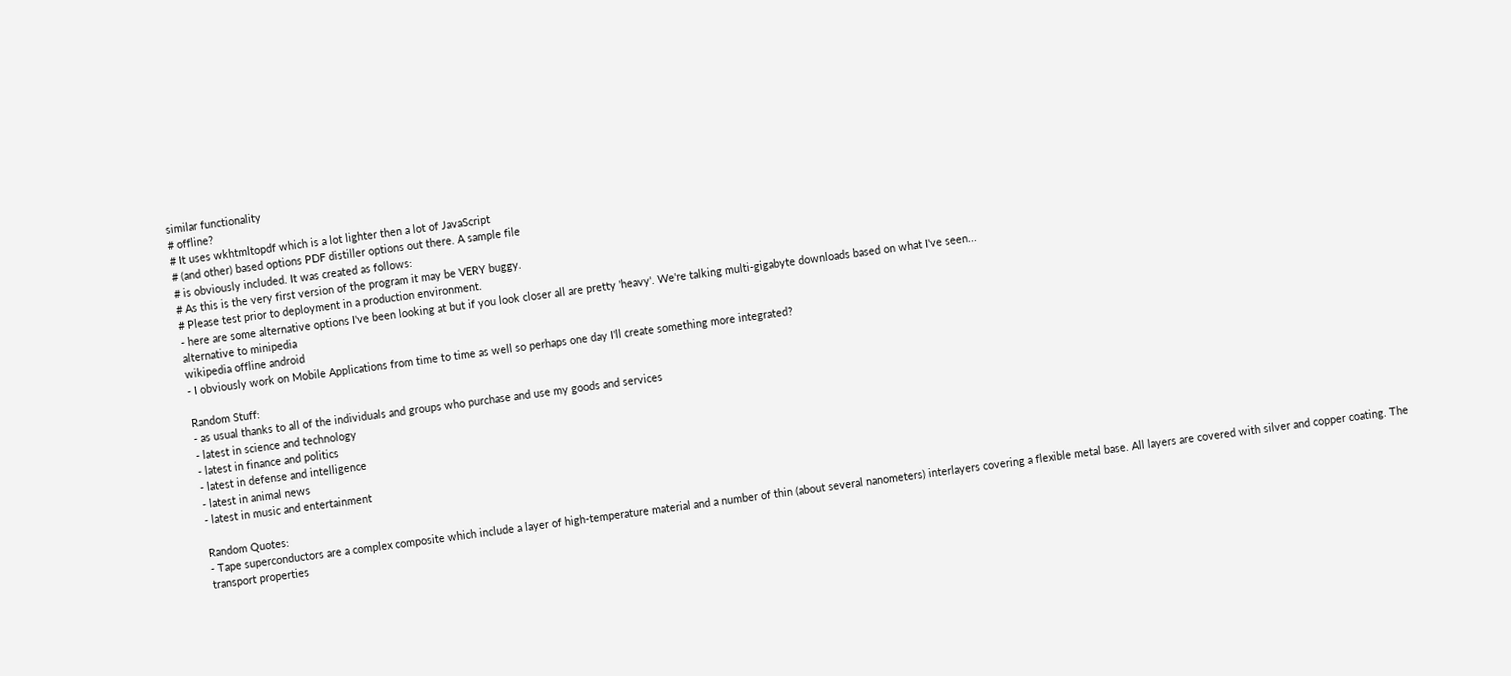similar functionality
# offline?
# It uses wkhtmltopdf which is a lot lighter then a lot of JavaScript
# (and other) based options PDF distiller options out there. A sample file
# is obviously included. It was created as follows:
# As this is the very first version of the program it may be VERY buggy.
# Please test prior to deployment in a production environment.
- here are some alternative options I've been looking at but if you look closer all are pretty 'heavy'. We're talking multi-gigabyte downloads based on what I've seen...
alternative to minipedia
wikipedia offline android
- I obviously work on Mobile Applications from time to time as well so perhaps one day I'll create something more integrated?

Random Stuff:
- as usual thanks to all of the individuals and groups who purchase and use my goods and services
- latest in science and technology
- latest in finance and politics
- latest in defense and intelligence
- latest in animal news
- latest in music and entertainment

Random Quotes:
- Tape superconductors are a complex composite which include a layer of high-temperature material and a number of thin (about several nanometers) interlayers covering a flexible metal base. All layers are covered with silver and copper coating. The transport properties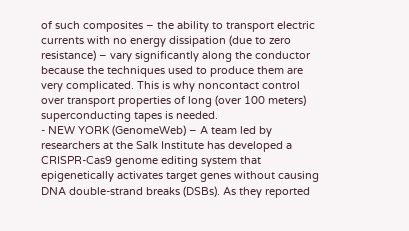of such composites – the ability to transport electric currents with no energy dissipation (due to zero resistance) – vary significantly along the conductor because the techniques used to produce them are very complicated. This is why noncontact control over transport properties of long (over 100 meters) superconducting tapes is needed.
- NEW YORK (GenomeWeb) – A team led by researchers at the Salk Institute has developed a CRISPR-Cas9 genome editing system that epigenetically activates target genes without causing DNA double-strand breaks (DSBs). As they reported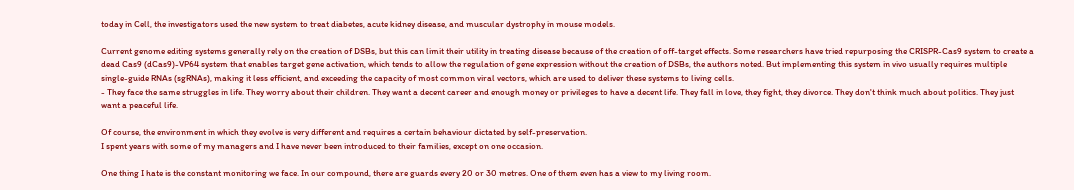today in Cell, the investigators used the new system to treat diabetes, acute kidney disease, and muscular dystrophy in mouse models.

Current genome editing systems generally rely on the creation of DSBs, but this can limit their utility in treating disease because of the creation of off-target effects. Some researchers have tried repurposing the CRISPR-Cas9 system to create a dead Cas9 (dCas9)-VP64 system that enables target gene activation, which tends to allow the regulation of gene expression without the creation of DSBs, the authors noted. But implementing this system in vivo usually requires multiple single-guide RNAs (sgRNAs), making it less efficient, and exceeding the capacity of most common viral vectors, which are used to deliver these systems to living cells.
- They face the same struggles in life. They worry about their children. They want a decent career and enough money or privileges to have a decent life. They fall in love, they fight, they divorce. They don't think much about politics. They just want a peaceful life.

Of course, the environment in which they evolve is very different and requires a certain behaviour dictated by self-preservation.
I spent years with some of my managers and I have never been introduced to their families, except on one occasion.

One thing I hate is the constant monitoring we face. In our compound, there are guards every 20 or 30 metres. One of them even has a view to my living room.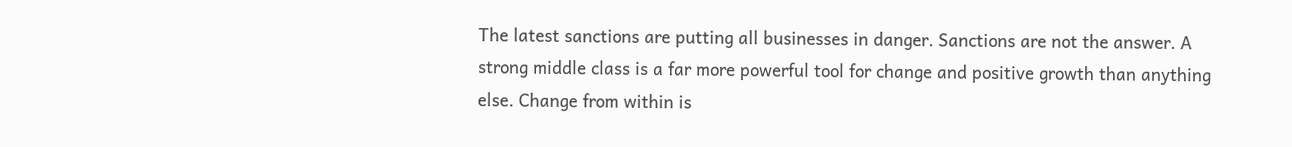The latest sanctions are putting all businesses in danger. Sanctions are not the answer. A strong middle class is a far more powerful tool for change and positive growth than anything else. Change from within is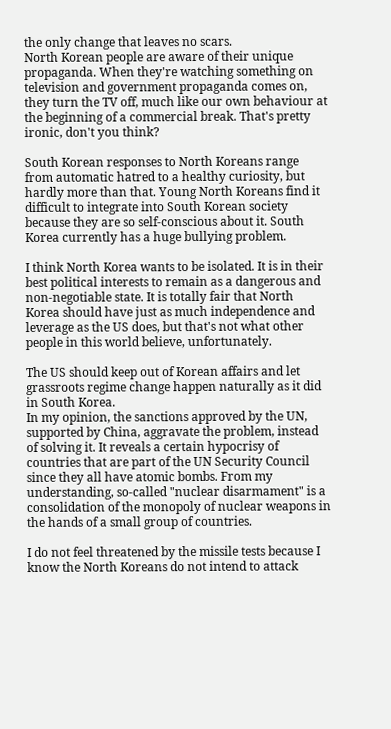the only change that leaves no scars.
North Korean people are aware of their unique propaganda. When they're watching something on television and government propaganda comes on, they turn the TV off, much like our own behaviour at the beginning of a commercial break. That's pretty ironic, don't you think?

South Korean responses to North Koreans range from automatic hatred to a healthy curiosity, but hardly more than that. Young North Koreans find it difficult to integrate into South Korean society because they are so self-conscious about it. South Korea currently has a huge bullying problem.

I think North Korea wants to be isolated. It is in their best political interests to remain as a dangerous and non-negotiable state. It is totally fair that North Korea should have just as much independence and leverage as the US does, but that's not what other people in this world believe, unfortunately.

The US should keep out of Korean affairs and let grassroots regime change happen naturally as it did in South Korea.
In my opinion, the sanctions approved by the UN, supported by China, aggravate the problem, instead of solving it. It reveals a certain hypocrisy of countries that are part of the UN Security Council since they all have atomic bombs. From my understanding, so-called "nuclear disarmament" is a consolidation of the monopoly of nuclear weapons in the hands of a small group of countries.

I do not feel threatened by the missile tests because I know the North Koreans do not intend to attack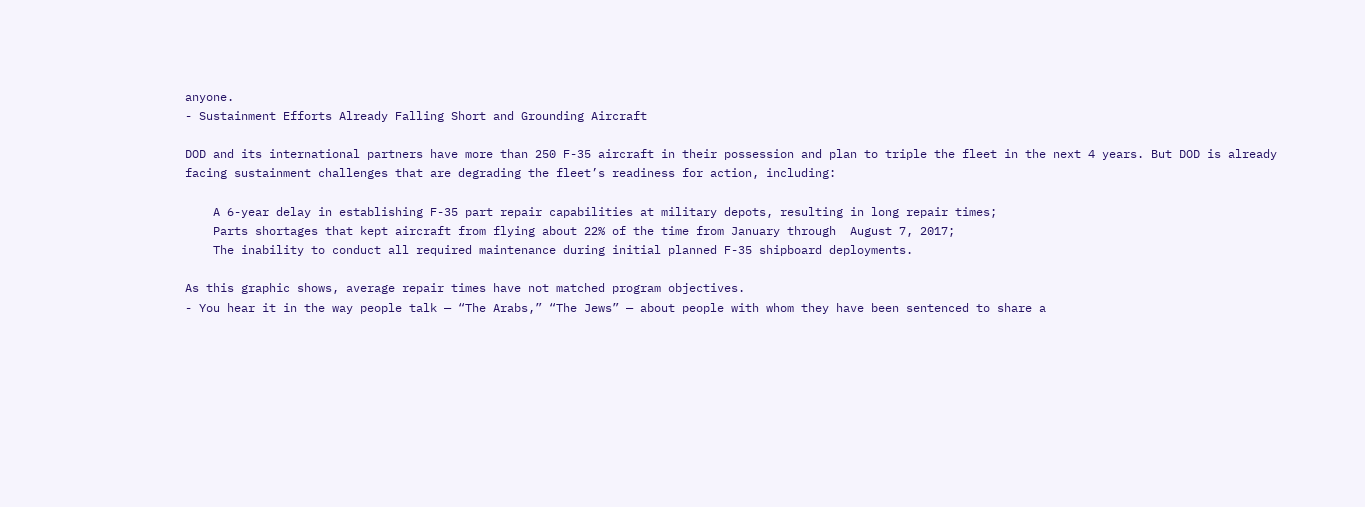anyone.
- Sustainment Efforts Already Falling Short and Grounding Aircraft

DOD and its international partners have more than 250 F-35 aircraft in their possession and plan to triple the fleet in the next 4 years. But DOD is already facing sustainment challenges that are degrading the fleet’s readiness for action, including:

    A 6-year delay in establishing F-35 part repair capabilities at military depots, resulting in long repair times;
    Parts shortages that kept aircraft from flying about 22% of the time from January through  August 7, 2017;
    The inability to conduct all required maintenance during initial planned F-35 shipboard deployments.

As this graphic shows, average repair times have not matched program objectives.
- You hear it in the way people talk — “The Arabs,” “The Jews” — about people with whom they have been sentenced to share a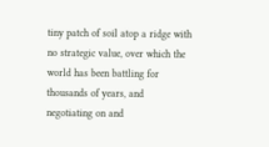tiny patch of soil atop a ridge with no strategic value, over which the world has been battling for thousands of years, and negotiating on and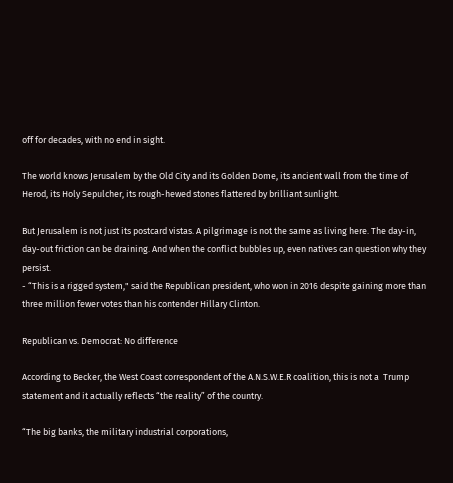off for decades, with no end in sight.

The world knows Jerusalem by the Old City and its Golden Dome, its ancient wall from the time of Herod, its Holy Sepulcher, its rough-hewed stones flattered by brilliant sunlight.

But Jerusalem is not just its postcard vistas. A pilgrimage is not the same as living here. The day-in, day-out friction can be draining. And when the conflict bubbles up, even natives can question why they persist.
- “This is a rigged system," said the Republican president, who won in 2016 despite gaining more than three million fewer votes than his contender Hillary Clinton.

Republican vs. Democrat: No difference

According to Becker, the West Coast correspondent of the A.N.S.W.E.R coalition, this is not a  Trump statement and it actually reflects “the reality” of the country.

“The big banks, the military industrial corporations,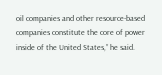oil companies and other resource-based companies constitute the core of power inside of the United States,” he said.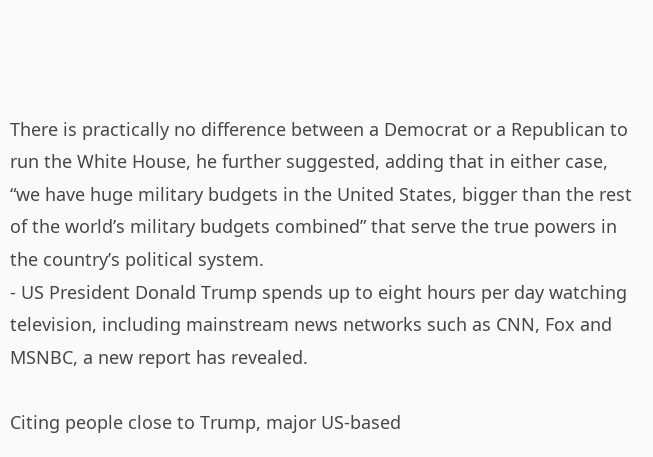There is practically no difference between a Democrat or a Republican to run the White House, he further suggested, adding that in either case, “we have huge military budgets in the United States, bigger than the rest of the world’s military budgets combined” that serve the true powers in the country’s political system.
- US President Donald Trump spends up to eight hours per day watching television, including mainstream news networks such as CNN, Fox and MSNBC, a new report has revealed.

Citing people close to Trump, major US-based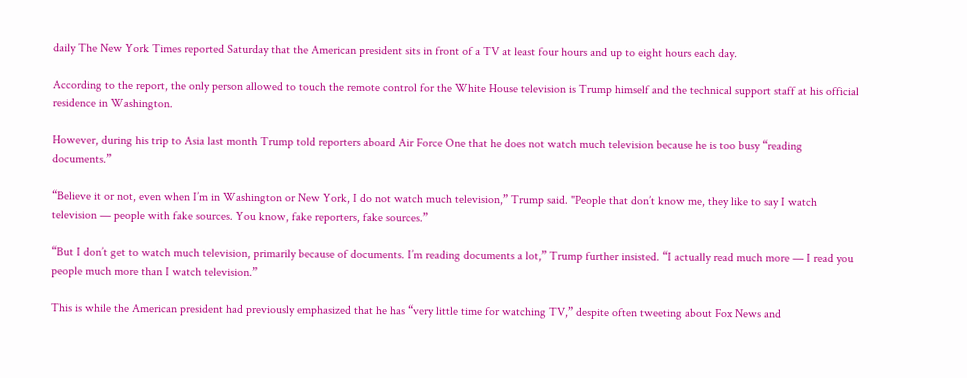daily The New York Times reported Saturday that the American president sits in front of a TV at least four hours and up to eight hours each day.

According to the report, the only person allowed to touch the remote control for the White House television is Trump himself and the technical support staff at his official residence in Washington.

However, during his trip to Asia last month Trump told reporters aboard Air Force One that he does not watch much television because he is too busy “reading documents.”

“Believe it or not, even when I’m in Washington or New York, I do not watch much television,” Trump said. "People that don’t know me, they like to say I watch television — people with fake sources. You know, fake reporters, fake sources.”

“But I don’t get to watch much television, primarily because of documents. I’m reading documents a lot,” Trump further insisted. “I actually read much more — I read you people much more than I watch television.”

This is while the American president had previously emphasized that he has “very little time for watching TV,” despite often tweeting about Fox News and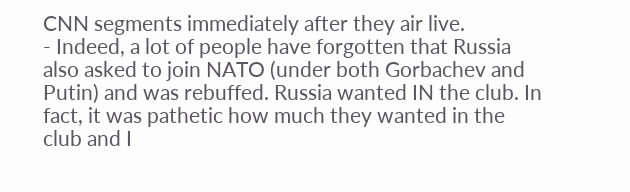CNN segments immediately after they air live.
- Indeed, a lot of people have forgotten that Russia also asked to join NATO (under both Gorbachev and Putin) and was rebuffed. Russia wanted IN the club. In fact, it was pathetic how much they wanted in the club and I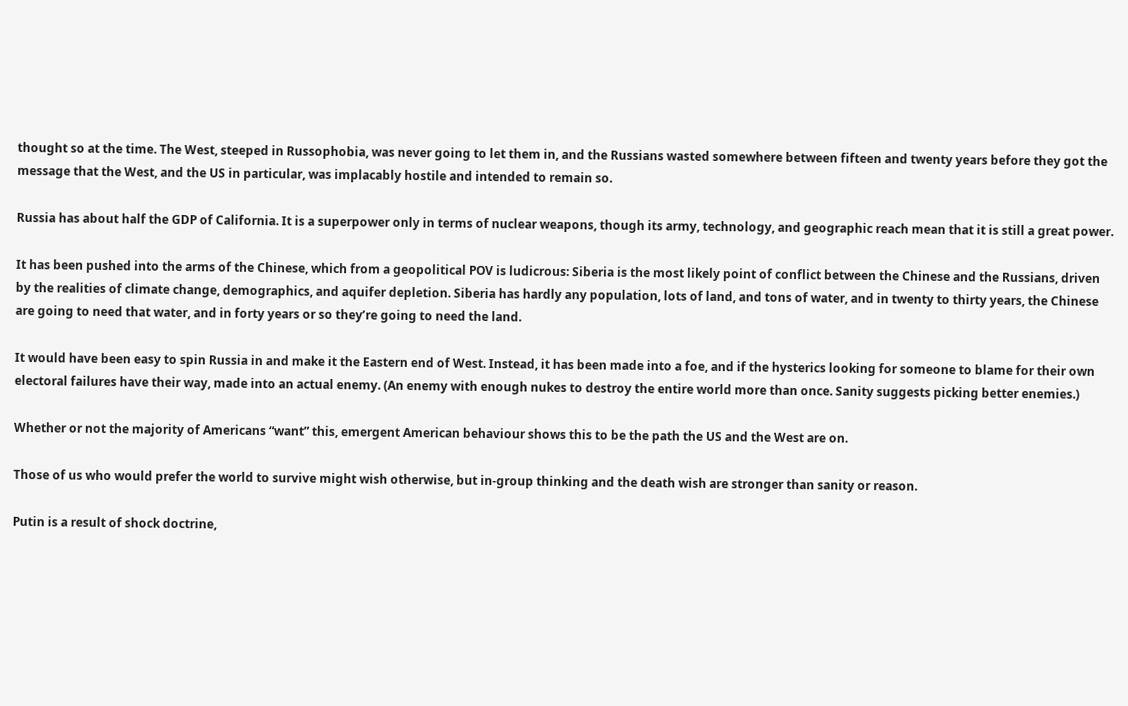thought so at the time. The West, steeped in Russophobia, was never going to let them in, and the Russians wasted somewhere between fifteen and twenty years before they got the message that the West, and the US in particular, was implacably hostile and intended to remain so.

Russia has about half the GDP of California. It is a superpower only in terms of nuclear weapons, though its army, technology, and geographic reach mean that it is still a great power.

It has been pushed into the arms of the Chinese, which from a geopolitical POV is ludicrous: Siberia is the most likely point of conflict between the Chinese and the Russians, driven by the realities of climate change, demographics, and aquifer depletion. Siberia has hardly any population, lots of land, and tons of water, and in twenty to thirty years, the Chinese are going to need that water, and in forty years or so they’re going to need the land.

It would have been easy to spin Russia in and make it the Eastern end of West. Instead, it has been made into a foe, and if the hysterics looking for someone to blame for their own electoral failures have their way, made into an actual enemy. (An enemy with enough nukes to destroy the entire world more than once. Sanity suggests picking better enemies.)

Whether or not the majority of Americans “want” this, emergent American behaviour shows this to be the path the US and the West are on.

Those of us who would prefer the world to survive might wish otherwise, but in-group thinking and the death wish are stronger than sanity or reason.

Putin is a result of shock doctrine,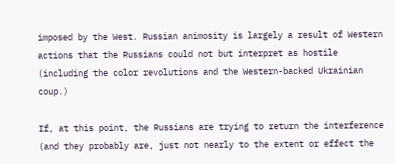imposed by the West. Russian animosity is largely a result of Western actions that the Russians could not but interpret as hostile (including the color revolutions and the Western-backed Ukrainian coup.)

If, at this point, the Russians are trying to return the interference (and they probably are, just not nearly to the extent or effect the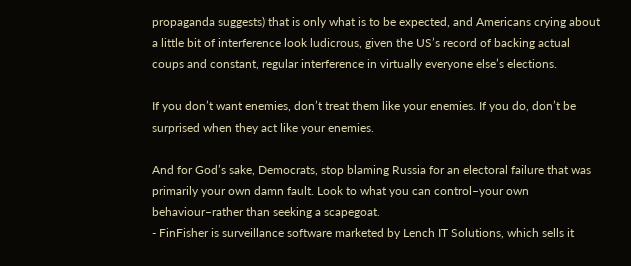propaganda suggests) that is only what is to be expected, and Americans crying about a little bit of interference look ludicrous, given the US’s record of backing actual coups and constant, regular interference in virtually everyone else’s elections.

If you don’t want enemies, don’t treat them like your enemies. If you do, don’t be surprised when they act like your enemies.

And for God’s sake, Democrats, stop blaming Russia for an electoral failure that was primarily your own damn fault. Look to what you can control–your own behaviour–rather than seeking a scapegoat.
- FinFisher is surveillance software marketed by Lench IT Solutions, which sells it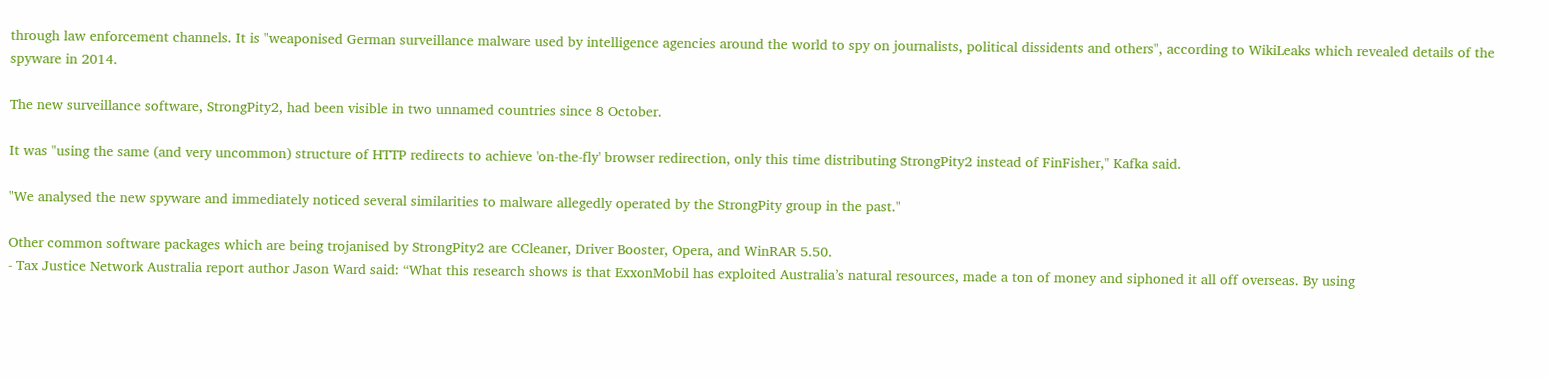through law enforcement channels. It is "weaponised German surveillance malware used by intelligence agencies around the world to spy on journalists, political dissidents and others", according to WikiLeaks which revealed details of the spyware in 2014.

The new surveillance software, StrongPity2, had been visible in two unnamed countries since 8 October.

It was "using the same (and very uncommon) structure of HTTP redirects to achieve 'on-the-fly' browser redirection, only this time distributing StrongPity2 instead of FinFisher," Kafka said.

"We analysed the new spyware and immediately noticed several similarities to malware allegedly operated by the StrongPity group in the past."

Other common software packages which are being trojanised by StrongPity2 are CCleaner, Driver Booster, Opera, and WinRAR 5.50.
- Tax Justice Network Australia report author Jason Ward said: “What this research shows is that ExxonMobil has exploited Australia’s natural resources, made a ton of money and siphoned it all off overseas. By using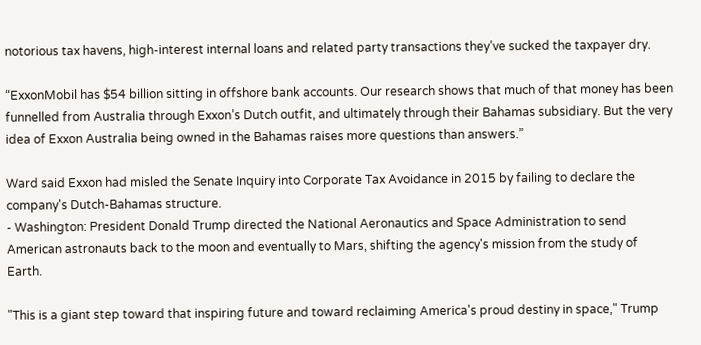notorious tax havens, high-interest internal loans and related party transactions they’ve sucked the taxpayer dry.

“ExxonMobil has $54 billion sitting in offshore bank accounts. Our research shows that much of that money has been funnelled from Australia through Exxon’s Dutch outfit, and ultimately through their Bahamas subsidiary. But the very idea of Exxon Australia being owned in the Bahamas raises more questions than answers.”

Ward said Exxon had misled the Senate Inquiry into Corporate Tax Avoidance in 2015 by failing to declare the company's Dutch-Bahamas structure.
- Washington: President Donald Trump directed the National Aeronautics and Space Administration to send American astronauts back to the moon and eventually to Mars, shifting the agency's mission from the study of Earth.

"This is a giant step toward that inspiring future and toward reclaiming America's proud destiny in space," Trump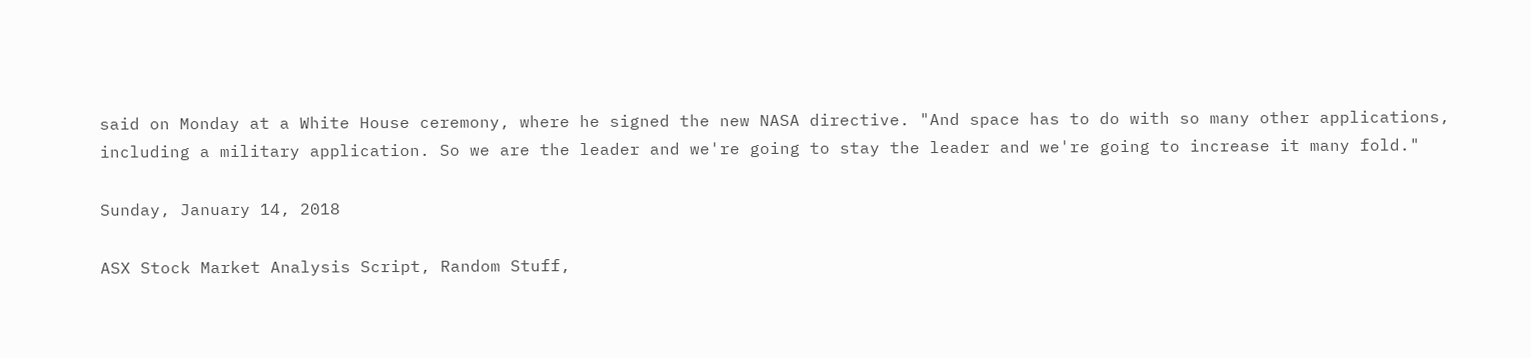said on Monday at a White House ceremony, where he signed the new NASA directive. "And space has to do with so many other applications, including a military application. So we are the leader and we're going to stay the leader and we're going to increase it many fold."

Sunday, January 14, 2018

ASX Stock Market Analysis Script, Random Stuff,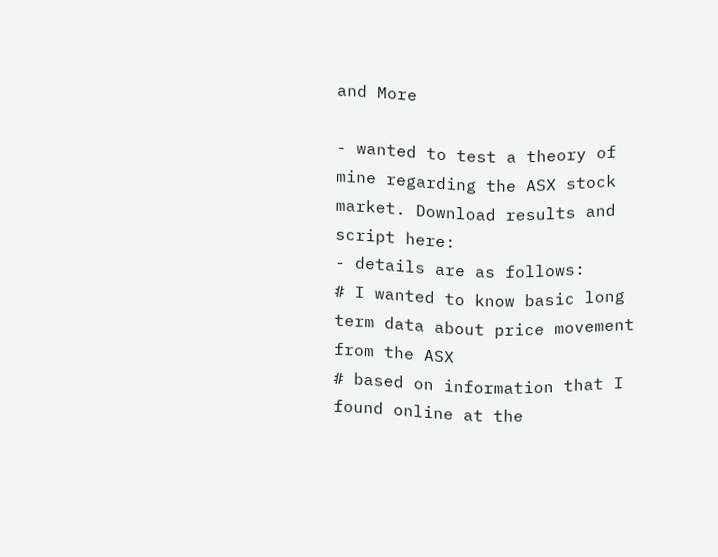and More

- wanted to test a theory of mine regarding the ASX stock market. Download results and script here:
- details are as follows:
# I wanted to know basic long term data about price movement from the ASX
# based on information that I found online at the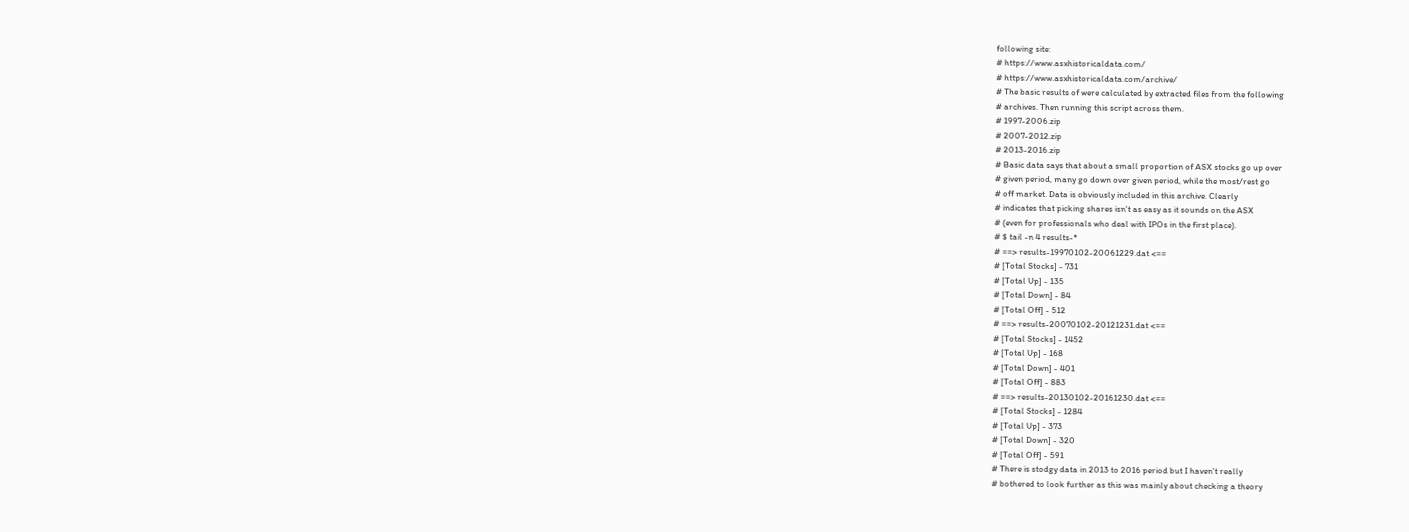following site:
# https://www.asxhistoricaldata.com/
# https://www.asxhistoricaldata.com/archive/
# The basic results of were calculated by extracted files from the following
# archives. Then running this script across them.
# 1997-2006.zip
# 2007-2012.zip
# 2013-2016.zip
# Basic data says that about a small proportion of ASX stocks go up over
# given period, many go down over given period, while the most/rest go
# off market. Data is obviously included in this archive. Clearly
# indicates that picking shares isn't as easy as it sounds on the ASX
# (even for professionals who deal with IPOs in the first place).
# $ tail -n 4 results-*
# ==> results-19970102-20061229.dat <==
# [Total Stocks] - 731
# [Total Up] - 135
# [Total Down] - 84
# [Total Off] - 512
# ==> results-20070102-20121231.dat <==
# [Total Stocks] - 1452
# [Total Up] - 168
# [Total Down] - 401
# [Total Off] - 883
# ==> results-20130102-20161230.dat <==
# [Total Stocks] - 1284
# [Total Up] - 373
# [Total Down] - 320
# [Total Off] - 591
# There is stodgy data in 2013 to 2016 period but I haven't really
# bothered to look further as this was mainly about checking a theory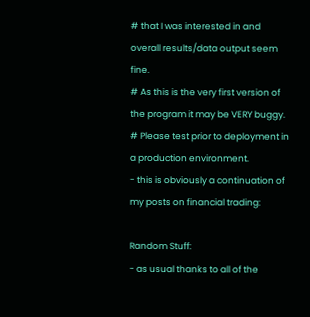# that I was interested in and overall results/data output seem fine.
# As this is the very first version of the program it may be VERY buggy.
# Please test prior to deployment in a production environment.
- this is obviously a continuation of my posts on financial trading:

Random Stuff:
- as usual thanks to all of the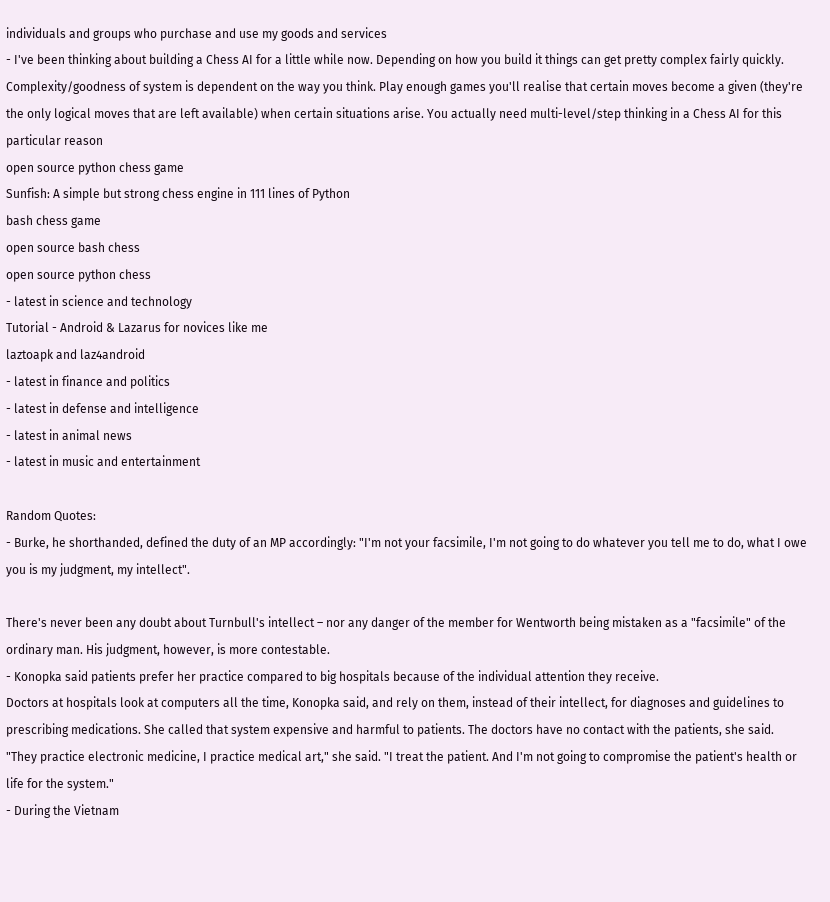individuals and groups who purchase and use my goods and services
- I've been thinking about building a Chess AI for a little while now. Depending on how you build it things can get pretty complex fairly quickly. Complexity/goodness of system is dependent on the way you think. Play enough games you'll realise that certain moves become a given (they're the only logical moves that are left available) when certain situations arise. You actually need multi-level/step thinking in a Chess AI for this particular reason
open source python chess game
Sunfish: A simple but strong chess engine in 111 lines of Python
bash chess game
open source bash chess
open source python chess
- latest in science and technology
Tutorial - Android & Lazarus for novices like me
laztoapk and laz4android
- latest in finance and politics
- latest in defense and intelligence
- latest in animal news
- latest in music and entertainment

Random Quotes:
- Burke, he shorthanded, defined the duty of an MP accordingly: "I'm not your facsimile, I'm not going to do whatever you tell me to do, what I owe you is my judgment, my intellect".

There's never been any doubt about Turnbull's intellect – nor any danger of the member for Wentworth being mistaken as a "facsimile" of the ordinary man. His judgment, however, is more contestable.
- Konopka said patients prefer her practice compared to big hospitals because of the individual attention they receive.
Doctors at hospitals look at computers all the time, Konopka said, and rely on them, instead of their intellect, for diagnoses and guidelines to prescribing medications. She called that system expensive and harmful to patients. The doctors have no contact with the patients, she said.
"They practice electronic medicine, I practice medical art," she said. "I treat the patient. And I'm not going to compromise the patient's health or life for the system."
- During the Vietnam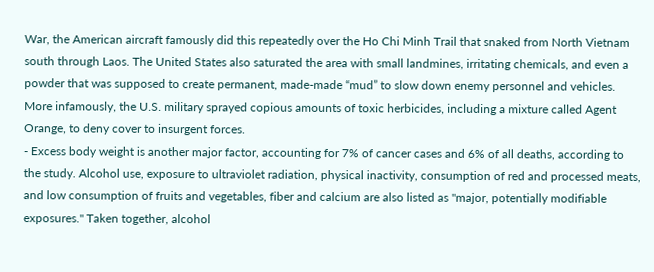War, the American aircraft famously did this repeatedly over the Ho Chi Minh Trail that snaked from North Vietnam south through Laos. The United States also saturated the area with small landmines, irritating chemicals, and even a powder that was supposed to create permanent, made-made “mud” to slow down enemy personnel and vehicles. More infamously, the U.S. military sprayed copious amounts of toxic herbicides, including a mixture called Agent Orange, to deny cover to insurgent forces.
- Excess body weight is another major factor, accounting for 7% of cancer cases and 6% of all deaths, according to the study. Alcohol use, exposure to ultraviolet radiation, physical inactivity, consumption of red and processed meats, and low consumption of fruits and vegetables, fiber and calcium are also listed as "major, potentially modifiable exposures." Taken together, alcohol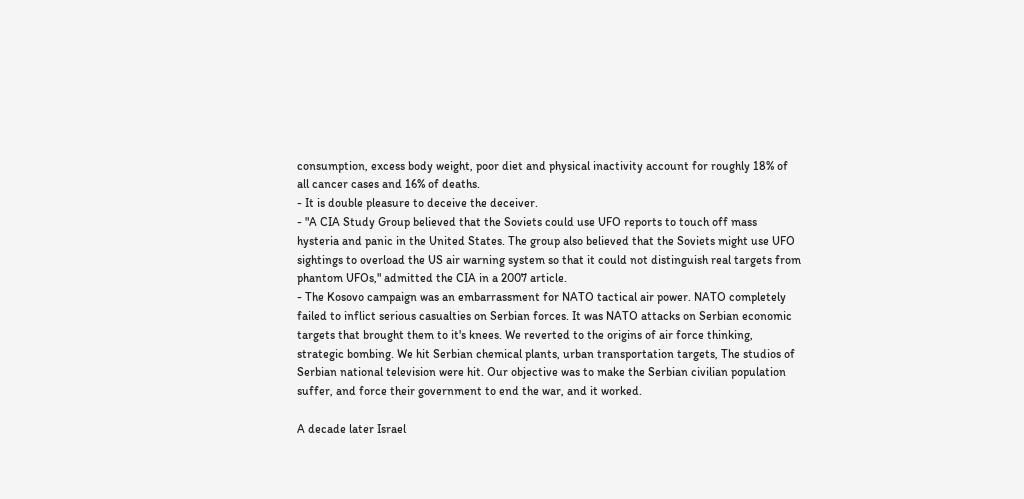consumption, excess body weight, poor diet and physical inactivity account for roughly 18% of all cancer cases and 16% of deaths.
- It is double pleasure to deceive the deceiver.
- "A CIA Study Group believed that the Soviets could use UFO reports to touch off mass hysteria and panic in the United States. The group also believed that the Soviets might use UFO sightings to overload the US air warning system so that it could not distinguish real targets from phantom UFOs," admitted the CIA in a 2007 article.
- The Kosovo campaign was an embarrassment for NATO tactical air power. NATO completely failed to inflict serious casualties on Serbian forces. It was NATO attacks on Serbian economic targets that brought them to it's knees. We reverted to the origins of air force thinking, strategic bombing. We hit Serbian chemical plants, urban transportation targets, The studios of Serbian national television were hit. Our objective was to make the Serbian civilian population suffer, and force their government to end the war, and it worked.

A decade later Israel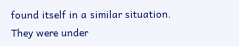found itself in a similar situation. They were under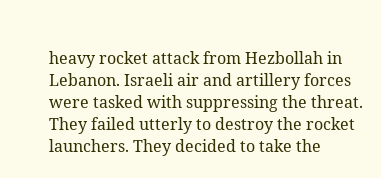heavy rocket attack from Hezbollah in Lebanon. Israeli air and artillery forces were tasked with suppressing the threat. They failed utterly to destroy the rocket launchers. They decided to take the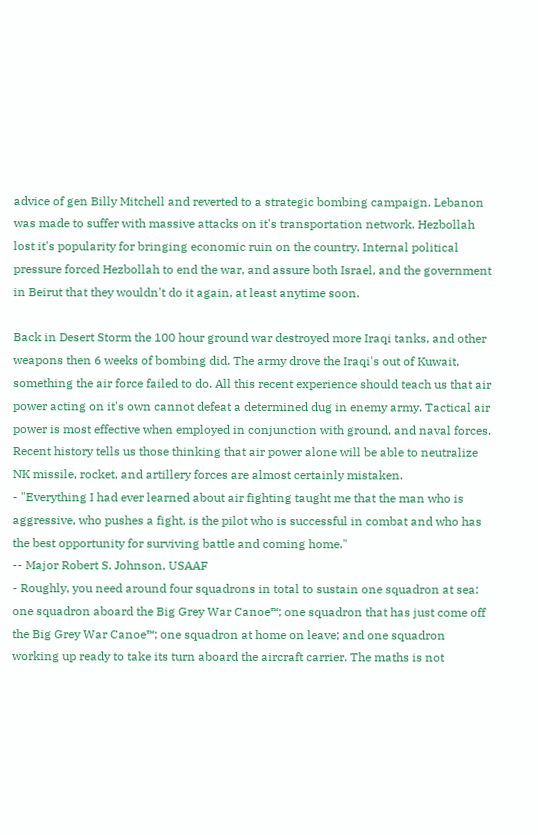advice of gen Billy Mitchell and reverted to a strategic bombing campaign. Lebanon was made to suffer with massive attacks on it's transportation network. Hezbollah lost it's popularity for bringing economic ruin on the country. Internal political pressure forced Hezbollah to end the war, and assure both Israel, and the government in Beirut that they wouldn't do it again, at least anytime soon.

Back in Desert Storm the 100 hour ground war destroyed more Iraqi tanks, and other weapons then 6 weeks of bombing did. The army drove the Iraqi's out of Kuwait, something the air force failed to do. All this recent experience should teach us that air power acting on it's own cannot defeat a determined dug in enemy army. Tactical air power is most effective when employed in conjunction with ground, and naval forces. Recent history tells us those thinking that air power alone will be able to neutralize NK missile, rocket, and artillery forces are almost certainly mistaken.
- "Everything I had ever learned about air fighting taught me that the man who is aggressive, who pushes a fight, is the pilot who is successful in combat and who has the best opportunity for surviving battle and coming home."
-- Major Robert S. Johnson, USAAF
- Roughly, you need around four squadrons in total to sustain one squadron at sea: one squadron aboard the Big Grey War Canoe™; one squadron that has just come off the Big Grey War Canoe™; one squadron at home on leave; and one squadron working up ready to take its turn aboard the aircraft carrier. The maths is not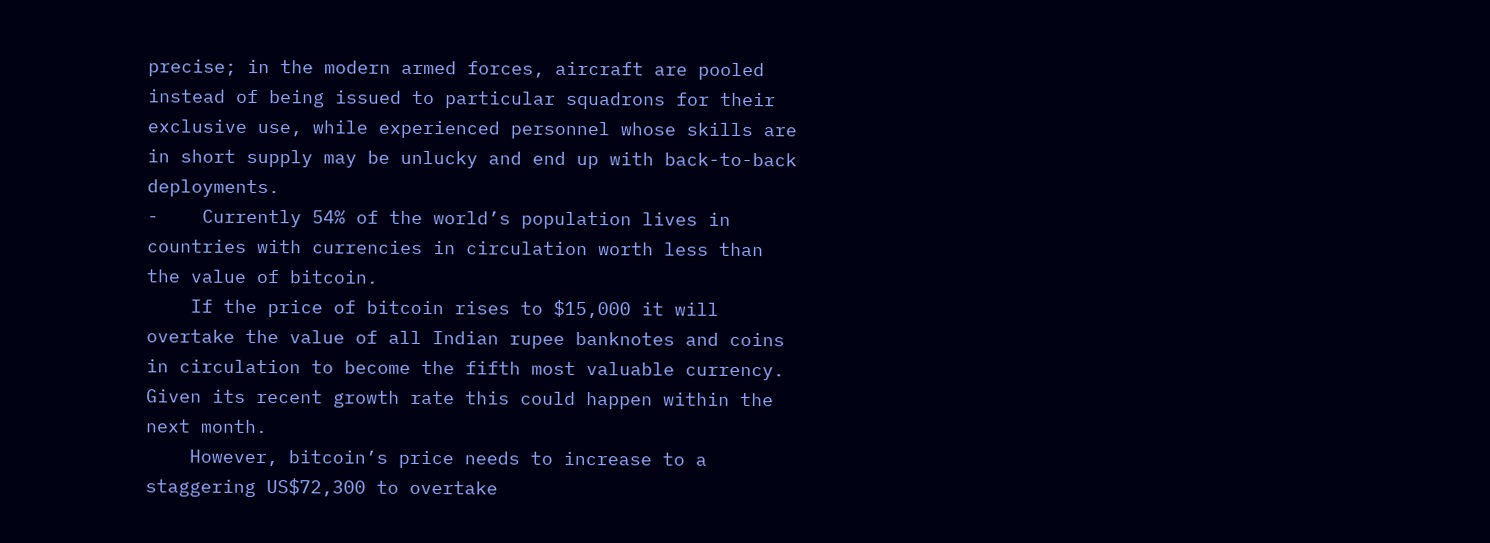precise; in the modern armed forces, aircraft are pooled instead of being issued to particular squadrons for their exclusive use, while experienced personnel whose skills are in short supply may be unlucky and end up with back-to-back deployments.
-    Currently 54% of the world’s population lives in countries with currencies in circulation worth less than the value of bitcoin.
    If the price of bitcoin rises to $15,000 it will overtake the value of all Indian rupee banknotes and coins in circulation to become the fifth most valuable currency. Given its recent growth rate this could happen within the next month.
    However, bitcoin’s price needs to increase to a staggering US$72,300 to overtake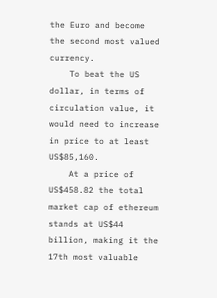the Euro and become the second most valued currency.
    To beat the US dollar, in terms of circulation value, it would need to increase in price to at least US$85,160.
    At a price of US$458.82 the total market cap of ethereum stands at US$44 billion, making it the 17th most valuable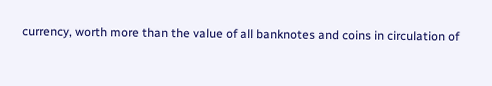currency, worth more than the value of all banknotes and coins in circulation of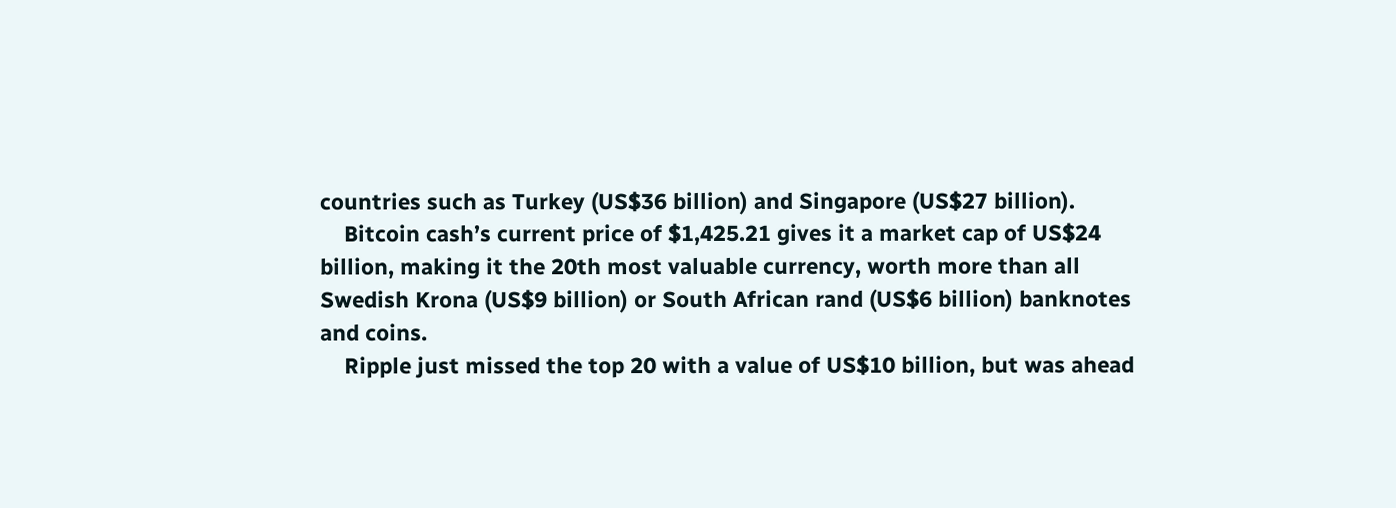countries such as Turkey (US$36 billion) and Singapore (US$27 billion).
    Bitcoin cash’s current price of $1,425.21 gives it a market cap of US$24 billion, making it the 20th most valuable currency, worth more than all Swedish Krona (US$9 billion) or South African rand (US$6 billion) banknotes and coins.
    Ripple just missed the top 20 with a value of US$10 billion, but was ahead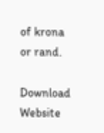of krona or rand.

Download Website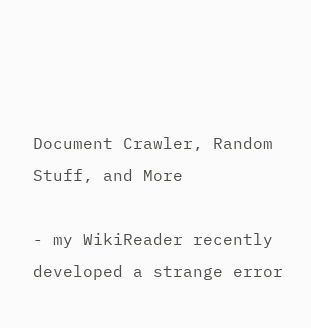Document Crawler, Random Stuff, and More

- my WikiReader recently developed a strange error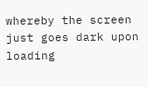whereby the screen just goes dark upon loading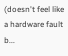(doesn't feel like a hardware fault b...